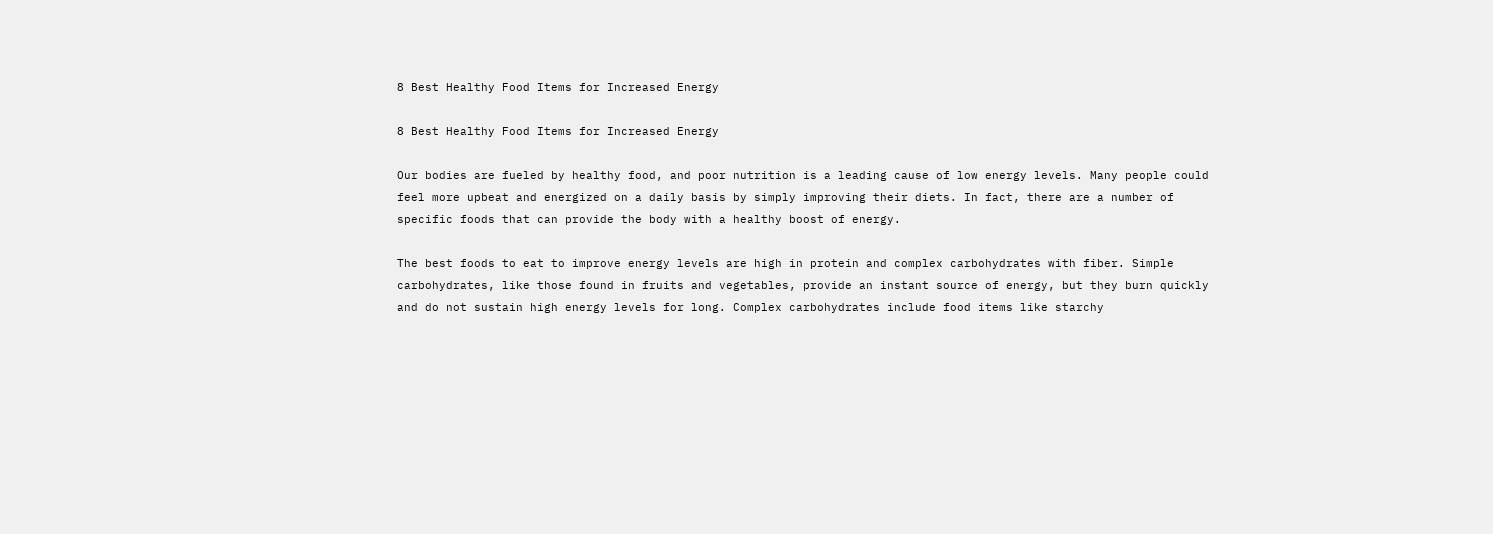8 Best Healthy Food Items for Increased Energy

8 Best Healthy Food Items for Increased Energy

Our bodies are fueled by healthy food, and poor nutrition is a leading cause of low energy levels. Many people could feel more upbeat and energized on a daily basis by simply improving their diets. In fact, there are a number of specific foods that can provide the body with a healthy boost of energy.

The best foods to eat to improve energy levels are high in protein and complex carbohydrates with fiber. Simple carbohydrates, like those found in fruits and vegetables, provide an instant source of energy, but they burn quickly and do not sustain high energy levels for long. Complex carbohydrates include food items like starchy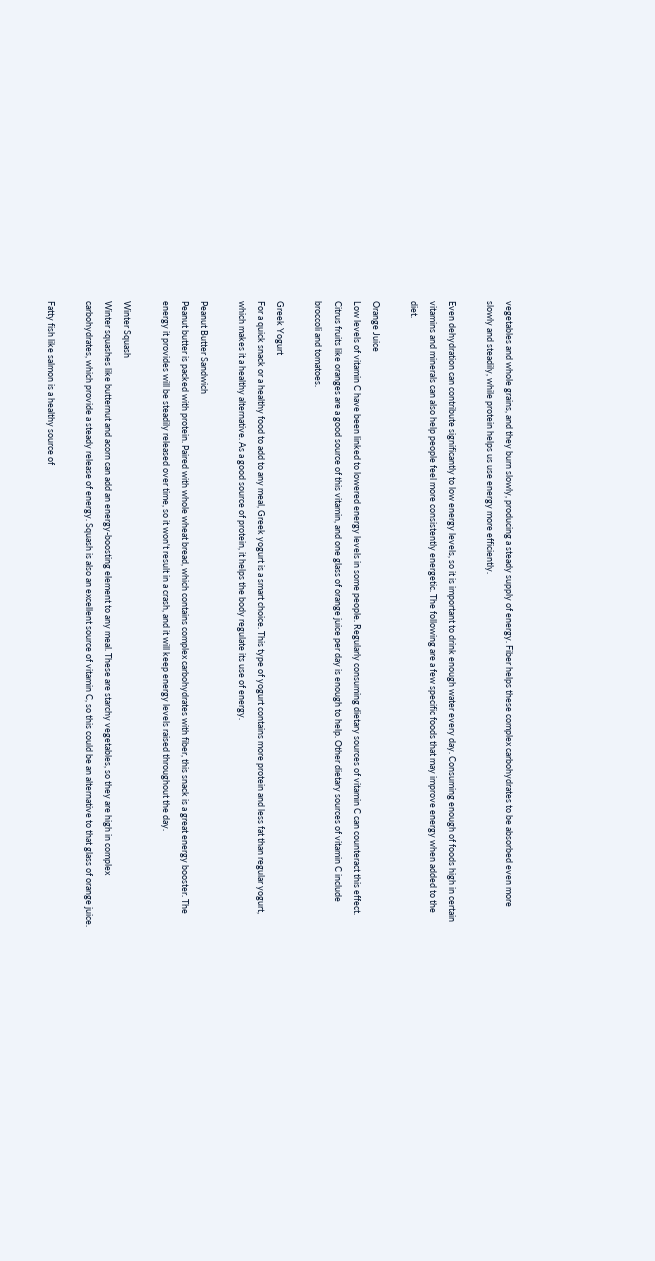vegetables and whole grains, and they burn slowly, producing a steady supply of energy. Fiber helps these complex carbohydrates to be absorbed even more slowly and steadily, while protein helps us use energy more efficiently.

Even dehydration can contribute significantly to low energy levels, so it is important to drink enough water every day. Consuming enough of foods high in certain vitamins and minerals can also help people feel more consistently energetic. The following are a few specific foods that may improve energy when added to the diet.

Orange Juice
Low levels of vitamin C have been linked to lowered energy levels in some people. Regularly consuming dietary sources of vitamin C can counteract this effect. Citrus fruits like oranges are a good source of this vitamin, and one glass of orange juice per day is enough to help. Other dietary sources of vitamin C include broccoli and tomatoes.

Greek Yogurt
For a quick snack or a healthy food to add to any meal, Greek yogurt is a smart choice. This type of yogurt contains more protein and less fat than regular yogurt, which makes it a healthy alternative. As a good source of protein, it helps the body regulate its use of energy.

Peanut Butter Sandwich
Peanut butter is packed with protein. Paired with whole wheat bread, which contains complex carbohydrates with fiber, this snack is a great energy booster. The energy it provides will be steadily released over time, so it won't result in a crash, and it will keep energy levels raised throughout the day.

Winter Squash
Winter squashes like butternut and acorn can add an energy-boosting element to any meal. These are starchy vegetables, so they are high in complex carbohydrates, which provide a steady release of energy. Squash is also an excellent source of vitamin C, so this could be an alternative to that glass of orange juice.

Fatty fish like salmon is a healthy source of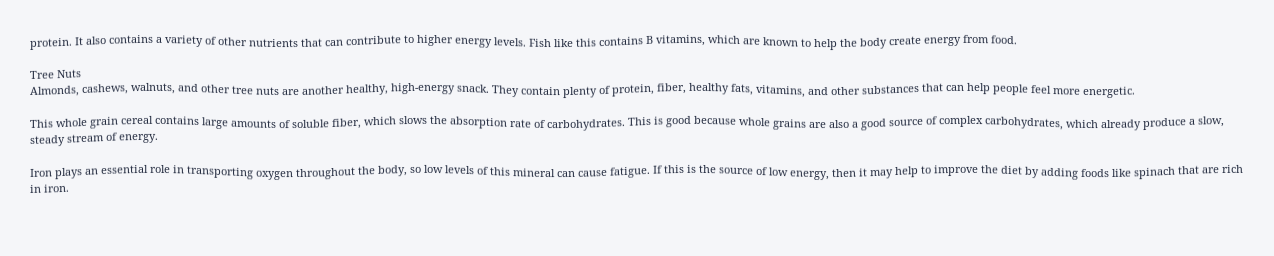protein. It also contains a variety of other nutrients that can contribute to higher energy levels. Fish like this contains B vitamins, which are known to help the body create energy from food.

Tree Nuts
Almonds, cashews, walnuts, and other tree nuts are another healthy, high-energy snack. They contain plenty of protein, fiber, healthy fats, vitamins, and other substances that can help people feel more energetic.

This whole grain cereal contains large amounts of soluble fiber, which slows the absorption rate of carbohydrates. This is good because whole grains are also a good source of complex carbohydrates, which already produce a slow, steady stream of energy.

Iron plays an essential role in transporting oxygen throughout the body, so low levels of this mineral can cause fatigue. If this is the source of low energy, then it may help to improve the diet by adding foods like spinach that are rich in iron.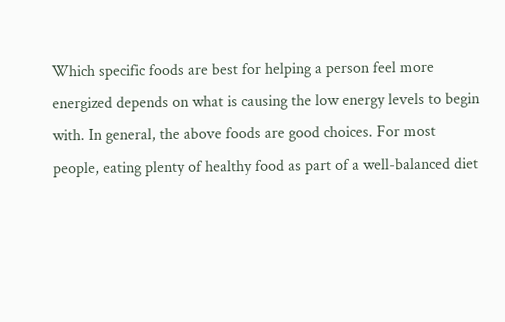Which specific foods are best for helping a person feel more energized depends on what is causing the low energy levels to begin with. In general, the above foods are good choices. For most people, eating plenty of healthy food as part of a well-balanced diet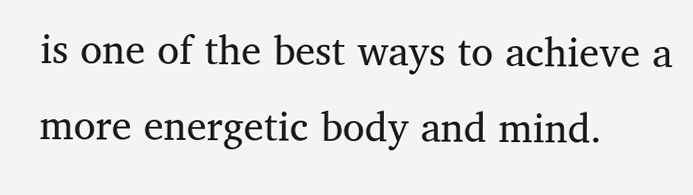is one of the best ways to achieve a more energetic body and mind.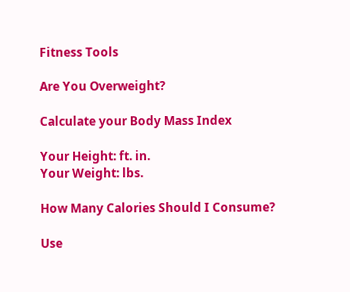Fitness Tools

Are You Overweight?

Calculate your Body Mass Index

Your Height: ft. in.
Your Weight: lbs.

How Many Calories Should I Consume?

Use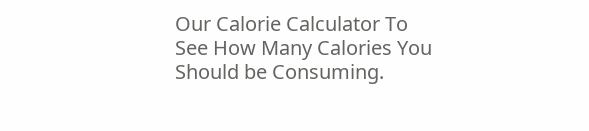Our Calorie Calculator To See How Many Calories You Should be Consuming.